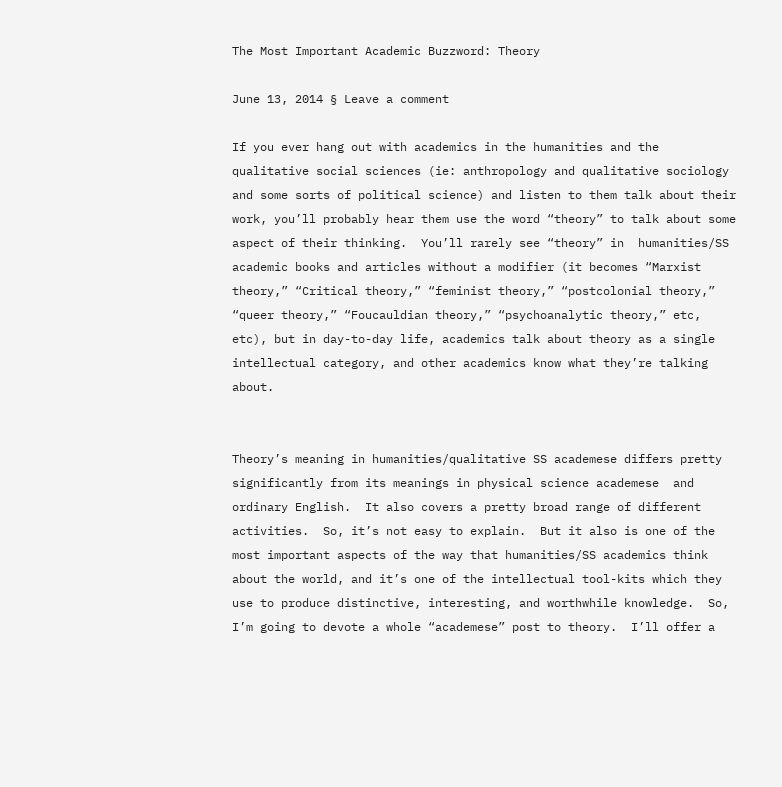The Most Important Academic Buzzword: Theory

June 13, 2014 § Leave a comment

If you ever hang out with academics in the humanities and the qualitative social sciences (ie: anthropology and qualitative sociology and some sorts of political science) and listen to them talk about their work, you’ll probably hear them use the word “theory” to talk about some aspect of their thinking.  You’ll rarely see “theory” in  humanities/SS academic books and articles without a modifier (it becomes “Marxist theory,” “Critical theory,” “feminist theory,” “postcolonial theory,” “queer theory,” “Foucauldian theory,” “psychoanalytic theory,” etc, etc), but in day-to-day life, academics talk about theory as a single intellectual category, and other academics know what they’re talking about.


Theory’s meaning in humanities/qualitative SS academese differs pretty significantly from its meanings in physical science academese  and ordinary English.  It also covers a pretty broad range of different activities.  So, it’s not easy to explain.  But it also is one of the most important aspects of the way that humanities/SS academics think about the world, and it’s one of the intellectual tool-kits which they use to produce distinctive, interesting, and worthwhile knowledge.  So, I’m going to devote a whole “academese” post to theory.  I’ll offer a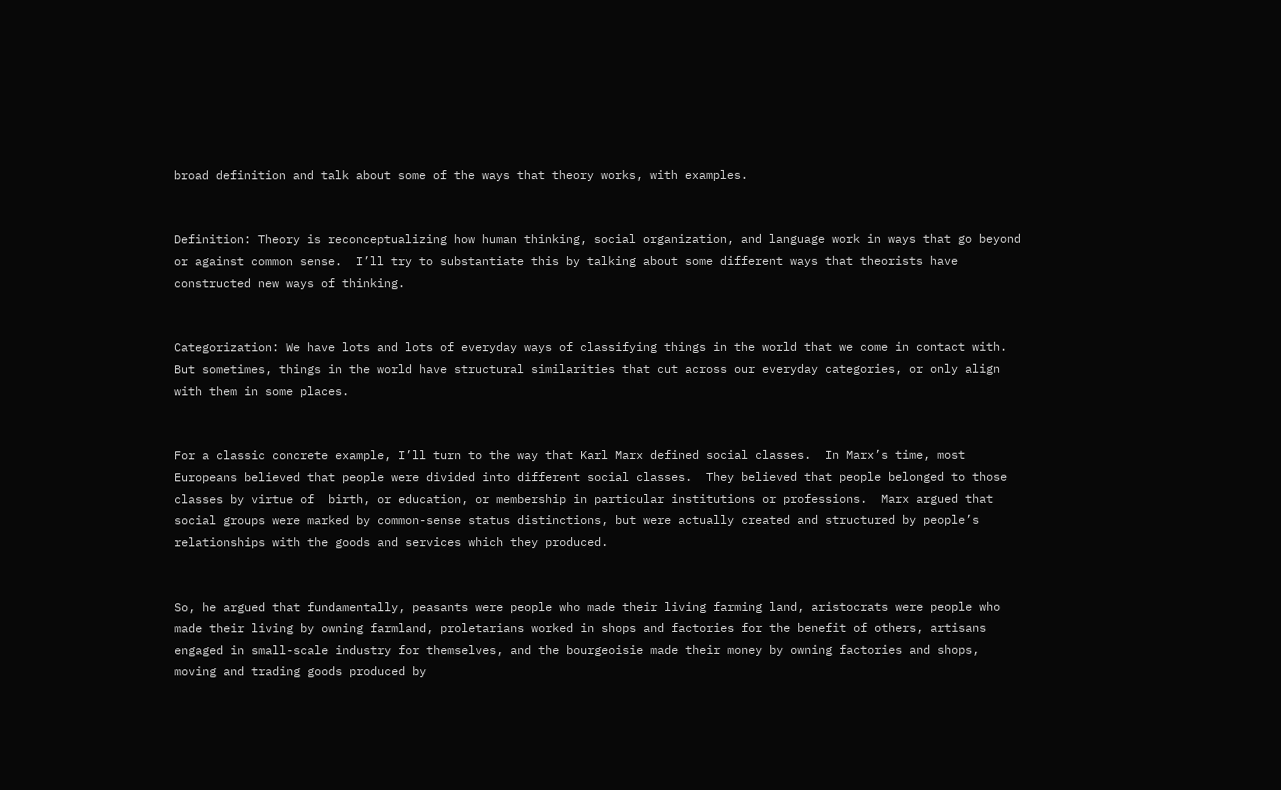broad definition and talk about some of the ways that theory works, with examples.


Definition: Theory is reconceptualizing how human thinking, social organization, and language work in ways that go beyond or against common sense.  I’ll try to substantiate this by talking about some different ways that theorists have constructed new ways of thinking.


Categorization: We have lots and lots of everyday ways of classifying things in the world that we come in contact with.  But sometimes, things in the world have structural similarities that cut across our everyday categories, or only align with them in some places.


For a classic concrete example, I’ll turn to the way that Karl Marx defined social classes.  In Marx’s time, most Europeans believed that people were divided into different social classes.  They believed that people belonged to those classes by virtue of  birth, or education, or membership in particular institutions or professions.  Marx argued that social groups were marked by common-sense status distinctions, but were actually created and structured by people’s relationships with the goods and services which they produced.


So, he argued that fundamentally, peasants were people who made their living farming land, aristocrats were people who made their living by owning farmland, proletarians worked in shops and factories for the benefit of others, artisans engaged in small-scale industry for themselves, and the bourgeoisie made their money by owning factories and shops, moving and trading goods produced by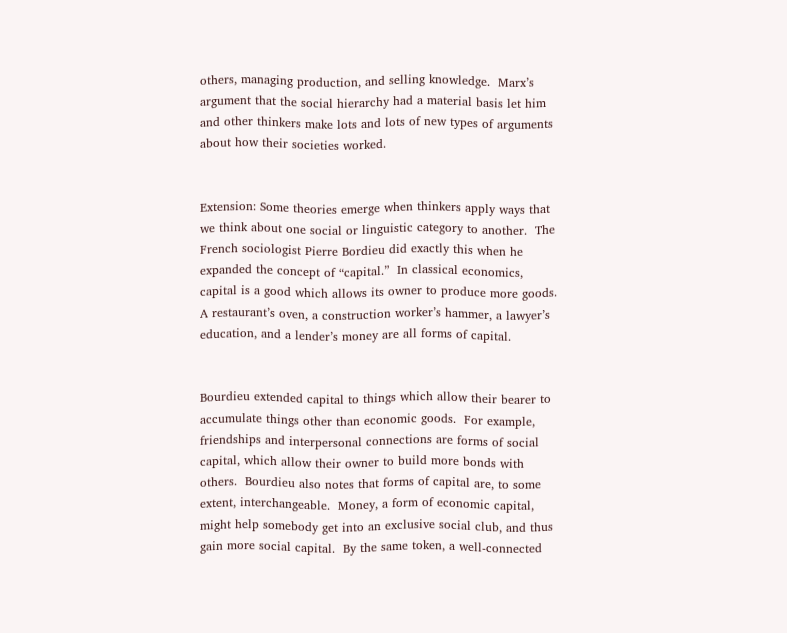others, managing production, and selling knowledge.  Marx’s argument that the social hierarchy had a material basis let him and other thinkers make lots and lots of new types of arguments about how their societies worked.


Extension: Some theories emerge when thinkers apply ways that we think about one social or linguistic category to another.  The French sociologist Pierre Bordieu did exactly this when he expanded the concept of “capital.”  In classical economics, capital is a good which allows its owner to produce more goods.  A restaurant’s oven, a construction worker’s hammer, a lawyer’s education, and a lender’s money are all forms of capital.


Bourdieu extended capital to things which allow their bearer to accumulate things other than economic goods.  For example, friendships and interpersonal connections are forms of social capital, which allow their owner to build more bonds with others.  Bourdieu also notes that forms of capital are, to some extent, interchangeable.  Money, a form of economic capital, might help somebody get into an exclusive social club, and thus gain more social capital.  By the same token, a well-connected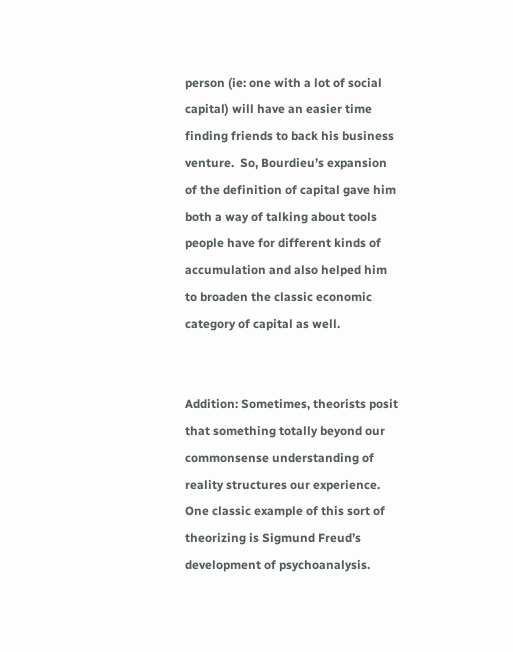person (ie: one with a lot of social capital) will have an easier time finding friends to back his business venture.  So, Bourdieu’s expansion of the definition of capital gave him both a way of talking about tools people have for different kinds of accumulation and also helped him to broaden the classic economic category of capital as well.


Addition: Sometimes, theorists posit that something totally beyond our commonsense understanding of reality structures our experience.  One classic example of this sort of theorizing is Sigmund Freud’s development of psychoanalysis.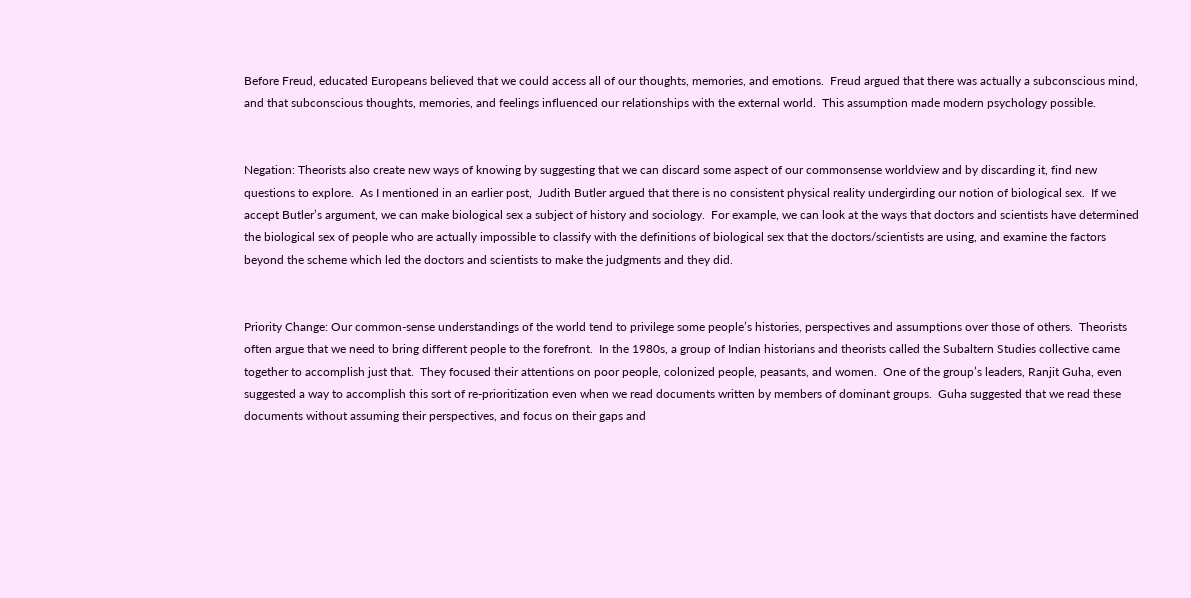Before Freud, educated Europeans believed that we could access all of our thoughts, memories, and emotions.  Freud argued that there was actually a subconscious mind, and that subconscious thoughts, memories, and feelings influenced our relationships with the external world.  This assumption made modern psychology possible.


Negation: Theorists also create new ways of knowing by suggesting that we can discard some aspect of our commonsense worldview and by discarding it, find new questions to explore.  As I mentioned in an earlier post,  Judith Butler argued that there is no consistent physical reality undergirding our notion of biological sex.  If we accept Butler’s argument, we can make biological sex a subject of history and sociology.  For example, we can look at the ways that doctors and scientists have determined the biological sex of people who are actually impossible to classify with the definitions of biological sex that the doctors/scientists are using, and examine the factors beyond the scheme which led the doctors and scientists to make the judgments and they did.


Priority Change: Our common-sense understandings of the world tend to privilege some people’s histories, perspectives and assumptions over those of others.  Theorists often argue that we need to bring different people to the forefront.  In the 1980s, a group of Indian historians and theorists called the Subaltern Studies collective came together to accomplish just that.  They focused their attentions on poor people, colonized people, peasants, and women.  One of the group’s leaders, Ranjit Guha, even suggested a way to accomplish this sort of re-prioritization even when we read documents written by members of dominant groups.  Guha suggested that we read these documents without assuming their perspectives, and focus on their gaps and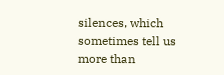silences, which sometimes tell us more than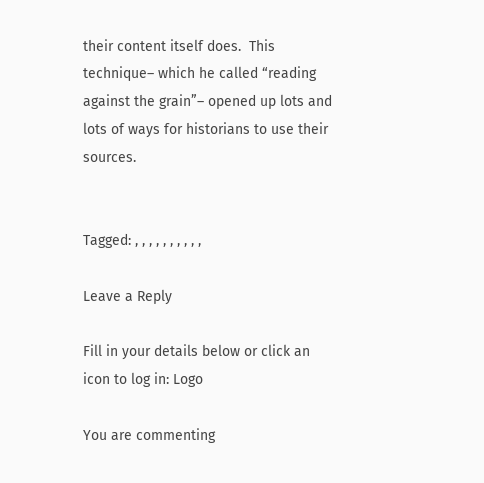their content itself does.  This technique– which he called “reading against the grain”– opened up lots and lots of ways for historians to use their sources.


Tagged: , , , , , , , , , ,

Leave a Reply

Fill in your details below or click an icon to log in: Logo

You are commenting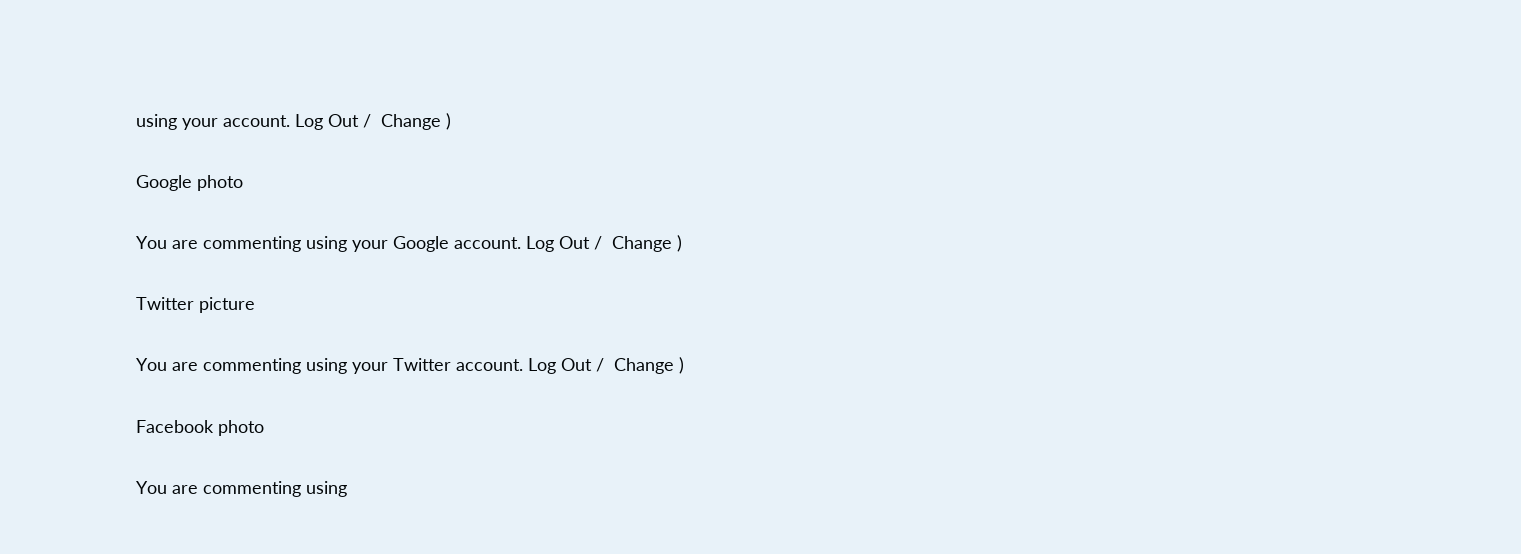using your account. Log Out /  Change )

Google photo

You are commenting using your Google account. Log Out /  Change )

Twitter picture

You are commenting using your Twitter account. Log Out /  Change )

Facebook photo

You are commenting using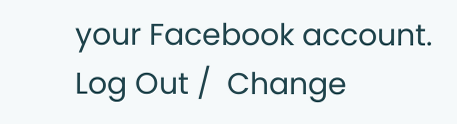your Facebook account. Log Out /  Change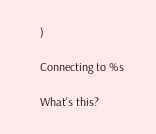)

Connecting to %s

What’s this?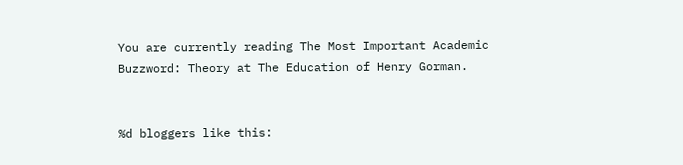You are currently reading The Most Important Academic Buzzword: Theory at The Education of Henry Gorman.


%d bloggers like this: